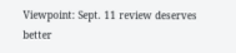Viewpoint: Sept. 11 review deserves better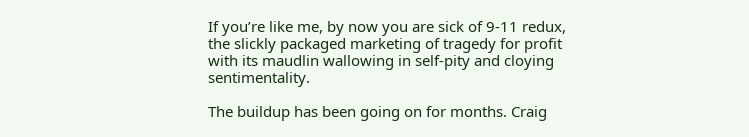If you’re like me, by now you are sick of 9-11 redux, the slickly packaged marketing of tragedy for profit with its maudlin wallowing in self-pity and cloying sentimentality.

The buildup has been going on for months. Craig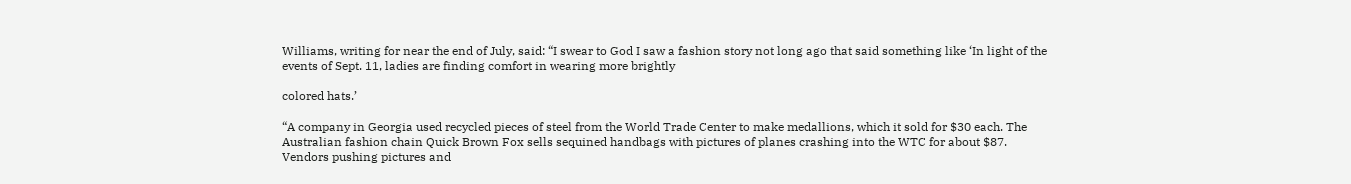Williams, writing for near the end of July, said: “I swear to God I saw a fashion story not long ago that said something like ‘In light of the events of Sept. 11, ladies are finding comfort in wearing more brightly

colored hats.’

“A company in Georgia used recycled pieces of steel from the World Trade Center to make medallions, which it sold for $30 each. The Australian fashion chain Quick Brown Fox sells sequined handbags with pictures of planes crashing into the WTC for about $87. Vendors pushing pictures and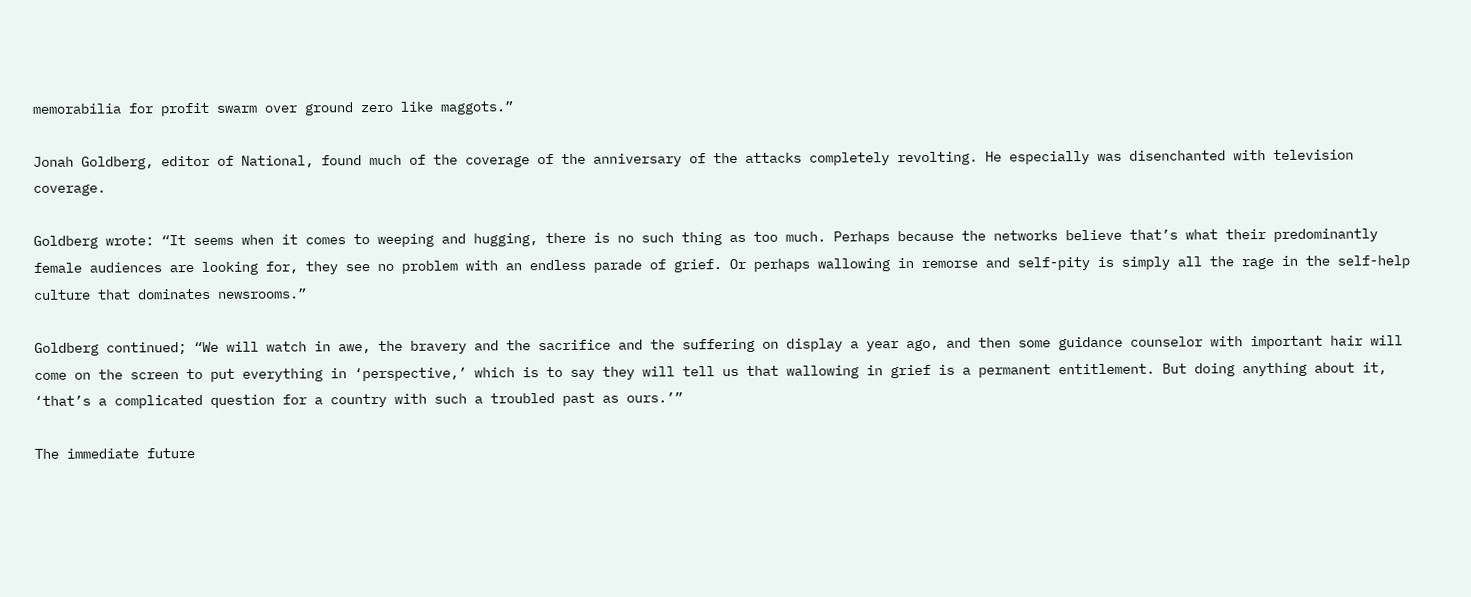memorabilia for profit swarm over ground zero like maggots.”

Jonah Goldberg, editor of National, found much of the coverage of the anniversary of the attacks completely revolting. He especially was disenchanted with television coverage.

Goldberg wrote: “It seems when it comes to weeping and hugging, there is no such thing as too much. Perhaps because the networks believe that’s what their predominantly female audiences are looking for, they see no problem with an endless parade of grief. Or perhaps wallowing in remorse and self-pity is simply all the rage in the self-help culture that dominates newsrooms.”

Goldberg continued; “We will watch in awe, the bravery and the sacrifice and the suffering on display a year ago, and then some guidance counselor with important hair will come on the screen to put everything in ‘perspective,’ which is to say they will tell us that wallowing in grief is a permanent entitlement. But doing anything about it, ‘that’s a complicated question for a country with such a troubled past as ours.’”

The immediate future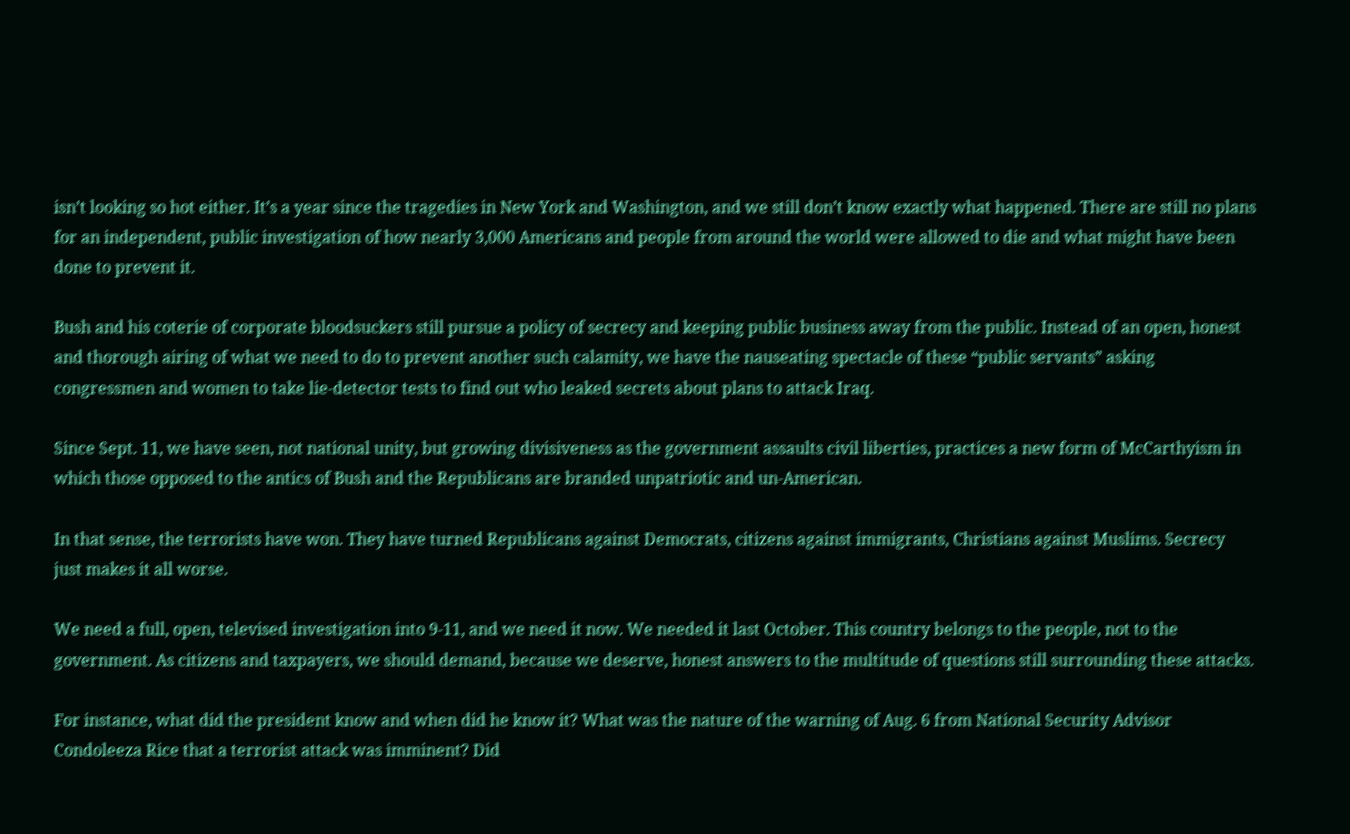isn’t looking so hot either. It’s a year since the tragedies in New York and Washington, and we still don’t know exactly what happened. There are still no plans for an independent, public investigation of how nearly 3,000 Americans and people from around the world were allowed to die and what might have been done to prevent it.

Bush and his coterie of corporate bloodsuckers still pursue a policy of secrecy and keeping public business away from the public. Instead of an open, honest and thorough airing of what we need to do to prevent another such calamity, we have the nauseating spectacle of these “public servants” asking congressmen and women to take lie-detector tests to find out who leaked secrets about plans to attack Iraq.

Since Sept. 11, we have seen, not national unity, but growing divisiveness as the government assaults civil liberties, practices a new form of McCarthyism in which those opposed to the antics of Bush and the Republicans are branded unpatriotic and un-American.

In that sense, the terrorists have won. They have turned Republicans against Democrats, citizens against immigrants, Christians against Muslims. Secrecy just makes it all worse.

We need a full, open, televised investigation into 9-11, and we need it now. We needed it last October. This country belongs to the people, not to the government. As citizens and taxpayers, we should demand, because we deserve, honest answers to the multitude of questions still surrounding these attacks.

For instance, what did the president know and when did he know it? What was the nature of the warning of Aug. 6 from National Security Advisor Condoleeza Rice that a terrorist attack was imminent? Did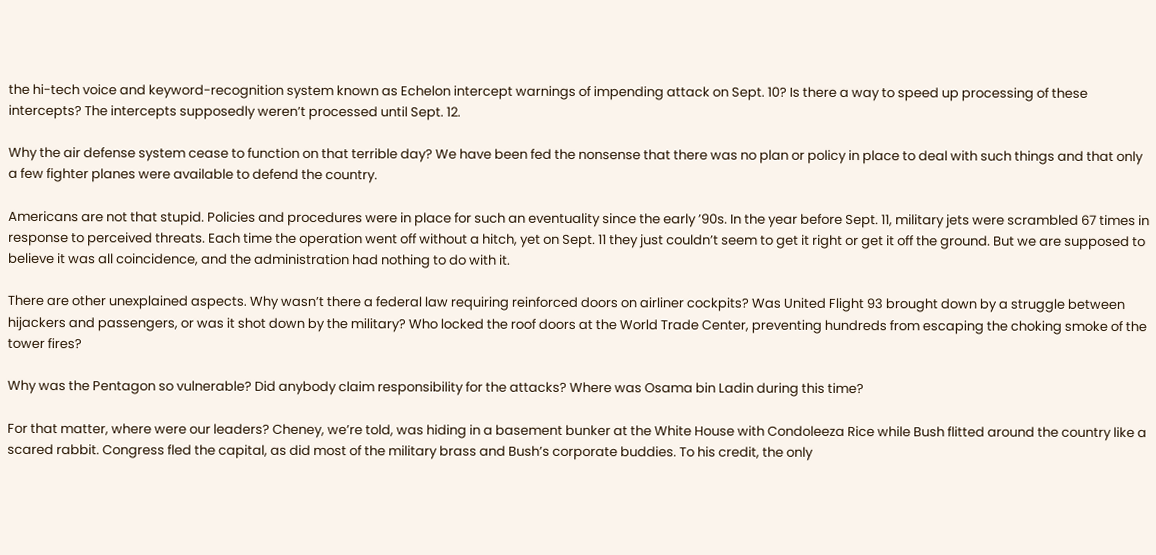the hi-tech voice and keyword-recognition system known as Echelon intercept warnings of impending attack on Sept. 10? Is there a way to speed up processing of these intercepts? The intercepts supposedly weren’t processed until Sept. 12.

Why the air defense system cease to function on that terrible day? We have been fed the nonsense that there was no plan or policy in place to deal with such things and that only a few fighter planes were available to defend the country.

Americans are not that stupid. Policies and procedures were in place for such an eventuality since the early ’90s. In the year before Sept. 11, military jets were scrambled 67 times in response to perceived threats. Each time the operation went off without a hitch, yet on Sept. 11 they just couldn’t seem to get it right or get it off the ground. But we are supposed to believe it was all coincidence, and the administration had nothing to do with it.

There are other unexplained aspects. Why wasn’t there a federal law requiring reinforced doors on airliner cockpits? Was United Flight 93 brought down by a struggle between hijackers and passengers, or was it shot down by the military? Who locked the roof doors at the World Trade Center, preventing hundreds from escaping the choking smoke of the tower fires?

Why was the Pentagon so vulnerable? Did anybody claim responsibility for the attacks? Where was Osama bin Ladin during this time?

For that matter, where were our leaders? Cheney, we’re told, was hiding in a basement bunker at the White House with Condoleeza Rice while Bush flitted around the country like a scared rabbit. Congress fled the capital, as did most of the military brass and Bush’s corporate buddies. To his credit, the only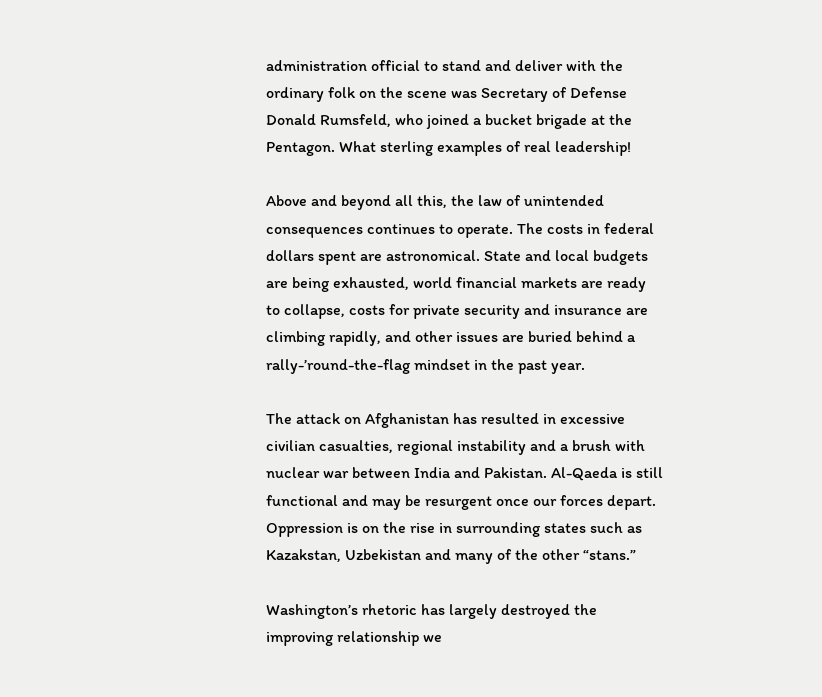administration official to stand and deliver with the ordinary folk on the scene was Secretary of Defense Donald Rumsfeld, who joined a bucket brigade at the Pentagon. What sterling examples of real leadership!

Above and beyond all this, the law of unintended consequences continues to operate. The costs in federal dollars spent are astronomical. State and local budgets are being exhausted, world financial markets are ready to collapse, costs for private security and insurance are climbing rapidly, and other issues are buried behind a rally-’round-the-flag mindset in the past year.

The attack on Afghanistan has resulted in excessive civilian casualties, regional instability and a brush with nuclear war between India and Pakistan. Al-Qaeda is still functional and may be resurgent once our forces depart. Oppression is on the rise in surrounding states such as Kazakstan, Uzbekistan and many of the other “stans.”

Washington’s rhetoric has largely destroyed the improving relationship we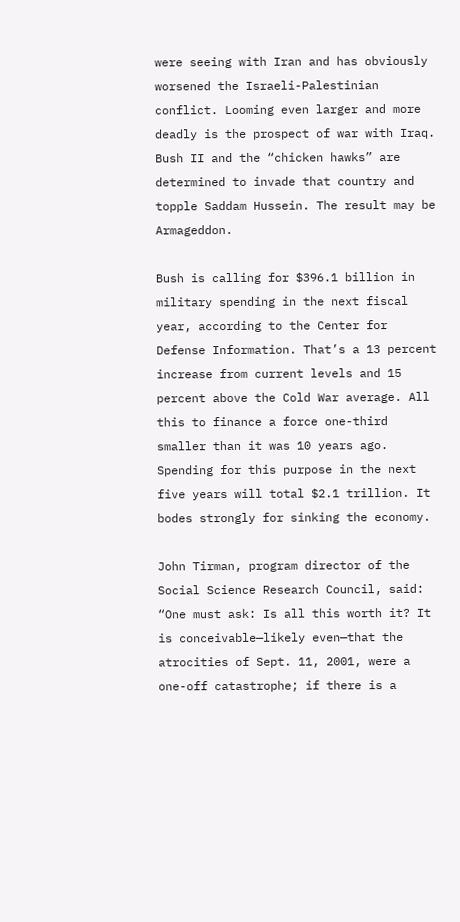were seeing with Iran and has obviously worsened the Israeli-Palestinian conflict. Looming even larger and more deadly is the prospect of war with Iraq. Bush II and the “chicken hawks” are determined to invade that country and topple Saddam Hussein. The result may be Armageddon.

Bush is calling for $396.1 billion in military spending in the next fiscal year, according to the Center for Defense Information. That’s a 13 percent increase from current levels and 15 percent above the Cold War average. All this to finance a force one-third smaller than it was 10 years ago. Spending for this purpose in the next five years will total $2.1 trillion. It bodes strongly for sinking the economy.

John Tirman, program director of the Social Science Research Council, said: “One must ask: Is all this worth it? It is conceivable—likely even—that the atrocities of Sept. 11, 2001, were a one-off catastrophe; if there is a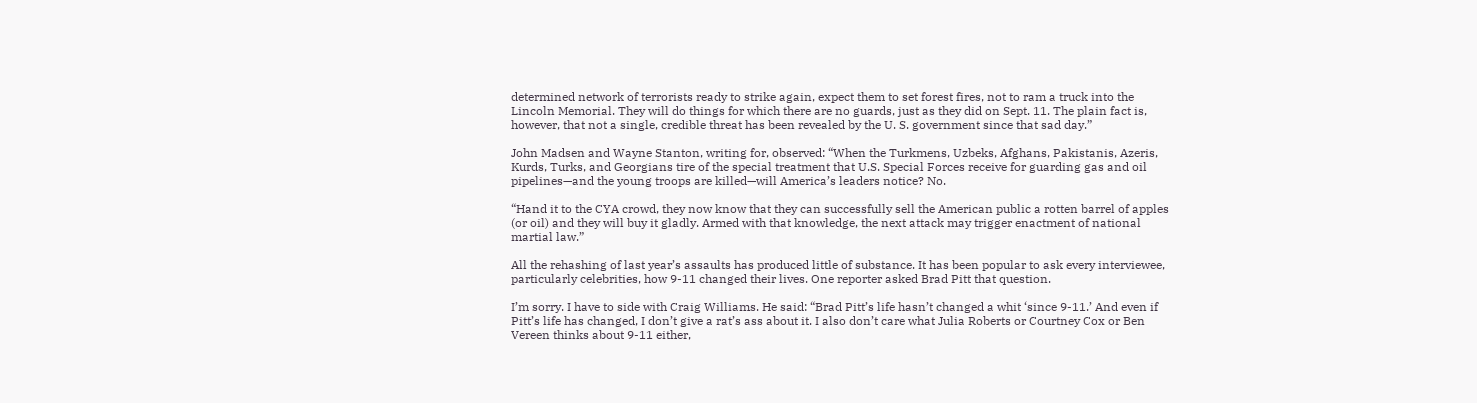determined network of terrorists ready to strike again, expect them to set forest fires, not to ram a truck into the Lincoln Memorial. They will do things for which there are no guards, just as they did on Sept. 11. The plain fact is, however, that not a single, credible threat has been revealed by the U. S. government since that sad day.”

John Madsen and Wayne Stanton, writing for, observed: “When the Turkmens, Uzbeks, Afghans, Pakistanis, Azeris, Kurds, Turks, and Georgians tire of the special treatment that U.S. Special Forces receive for guarding gas and oil pipelines—and the young troops are killed—will America’s leaders notice? No.

“Hand it to the CYA crowd, they now know that they can successfully sell the American public a rotten barrel of apples (or oil) and they will buy it gladly. Armed with that knowledge, the next attack may trigger enactment of national martial law.”

All the rehashing of last year’s assaults has produced little of substance. It has been popular to ask every interviewee, particularly celebrities, how 9-11 changed their lives. One reporter asked Brad Pitt that question.

I’m sorry. I have to side with Craig Williams. He said: “Brad Pitt’s life hasn’t changed a whit ‘since 9-11.’ And even if Pitt’s life has changed, I don’t give a rat’s ass about it. I also don’t care what Julia Roberts or Courtney Cox or Ben Vereen thinks about 9-11 either,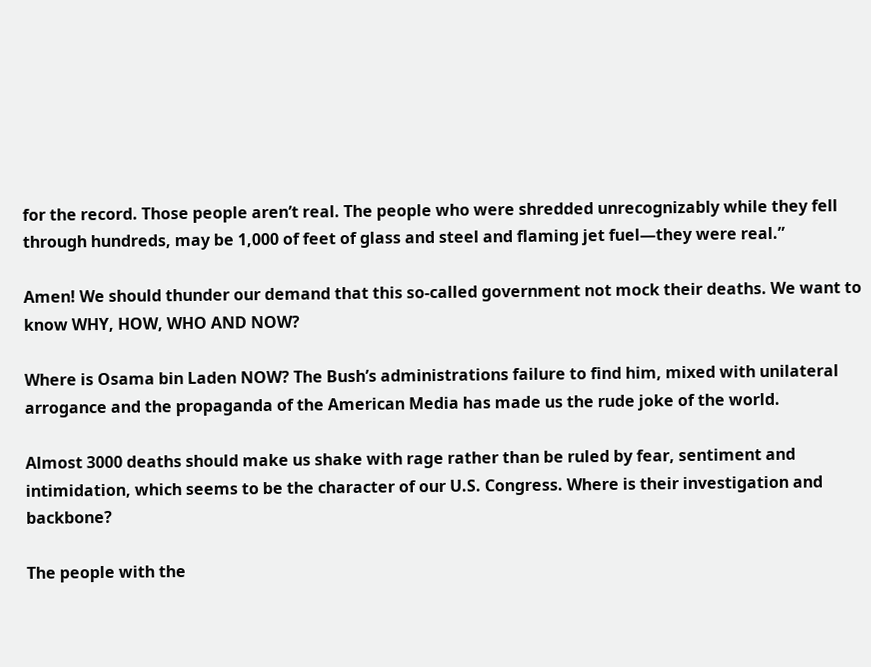for the record. Those people aren’t real. The people who were shredded unrecognizably while they fell through hundreds, may be 1,000 of feet of glass and steel and flaming jet fuel—they were real.”

Amen! We should thunder our demand that this so-called government not mock their deaths. We want to know WHY, HOW, WHO AND NOW?

Where is Osama bin Laden NOW? The Bush’s administrations failure to find him, mixed with unilateral arrogance and the propaganda of the American Media has made us the rude joke of the world.

Almost 3000 deaths should make us shake with rage rather than be ruled by fear, sentiment and intimidation, which seems to be the character of our U.S. Congress. Where is their investigation and backbone?

The people with the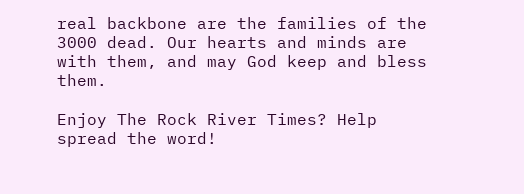real backbone are the families of the 3000 dead. Our hearts and minds are with them, and may God keep and bless them.

Enjoy The Rock River Times? Help spread the word!